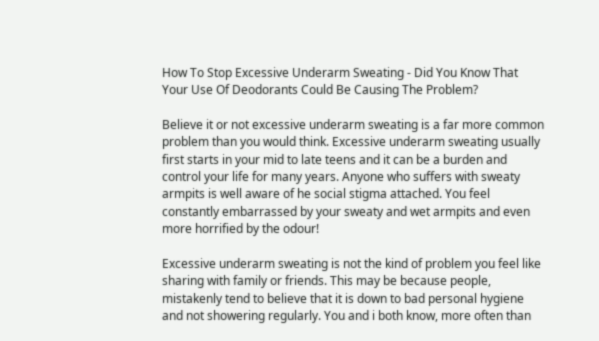How To Stop Excessive Underarm Sweating - Did You Know That Your Use Of Deodorants Could Be Causing The Problem?

Believe it or not excessive underarm sweating is a far more common problem than you would think. Excessive underarm sweating usually first starts in your mid to late teens and it can be a burden and control your life for many years. Anyone who suffers with sweaty armpits is well aware of he social stigma attached. You feel constantly embarrassed by your sweaty and wet armpits and even more horrified by the odour!

Excessive underarm sweating is not the kind of problem you feel like sharing with family or friends. This may be because people, mistakenly tend to believe that it is down to bad personal hygiene and not showering regularly. You and i both know, more often than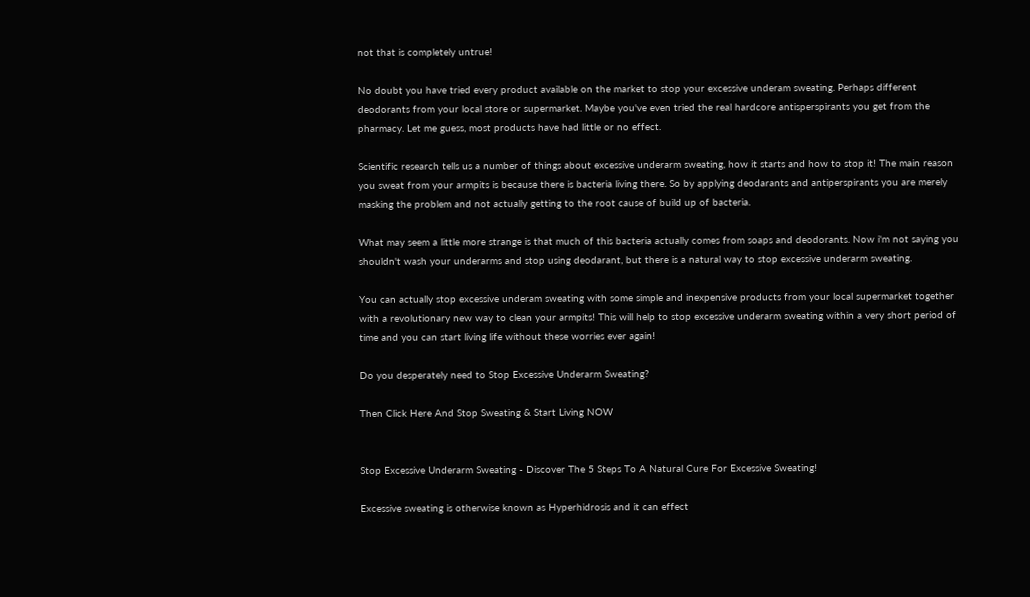not that is completely untrue!

No doubt you have tried every product available on the market to stop your excessive underam sweating. Perhaps different deodorants from your local store or supermarket. Maybe you've even tried the real hardcore antisperspirants you get from the pharmacy. Let me guess, most products have had little or no effect.

Scientific research tells us a number of things about excessive underarm sweating, how it starts and how to stop it! The main reason you sweat from your armpits is because there is bacteria living there. So by applying deodarants and antiperspirants you are merely masking the problem and not actually getting to the root cause of build up of bacteria.

What may seem a little more strange is that much of this bacteria actually comes from soaps and deodorants. Now i'm not saying you shouldn't wash your underarms and stop using deodarant, but there is a natural way to stop excessive underarm sweating.

You can actually stop excessive underam sweating with some simple and inexpensive products from your local supermarket together with a revolutionary new way to clean your armpits! This will help to stop excessive underarm sweating within a very short period of time and you can start living life without these worries ever again!

Do you desperately need to Stop Excessive Underarm Sweating?

Then Click Here And Stop Sweating & Start Living NOW


Stop Excessive Underarm Sweating - Discover The 5 Steps To A Natural Cure For Excessive Sweating!

Excessive sweating is otherwise known as Hyperhidrosis and it can effect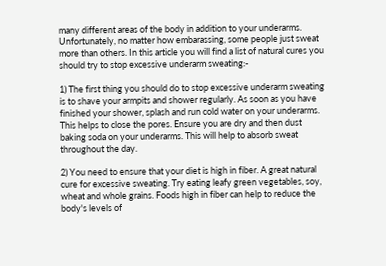many different areas of the body in addition to your underarms. Unfortunately, no matter how embarassing, some people just sweat more than others. In this article you will find a list of natural cures you should try to stop excessive underarm sweating:-

1) The first thing you should do to stop excessive underarm sweating is to shave your armpits and shower regularly. As soon as you have finished your shower, splash and run cold water on your underarms. This helps to close the pores. Ensure you are dry and then dust baking soda on your underarms. This will help to absorb sweat throughout the day.

2) You need to ensure that your diet is high in fiber. A great natural cure for excessive sweating. Try eating leafy green vegetables, soy, wheat and whole grains. Foods high in fiber can help to reduce the body's levels of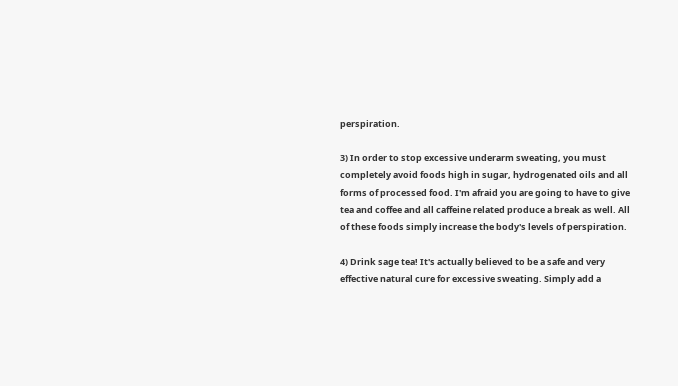perspiration.

3) In order to stop excessive underarm sweating, you must completely avoid foods high in sugar, hydrogenated oils and all forms of processed food. I'm afraid you are going to have to give tea and coffee and all caffeine related produce a break as well. All of these foods simply increase the body's levels of perspiration.

4) Drink sage tea! It's actually believed to be a safe and very effective natural cure for excessive sweating. Simply add a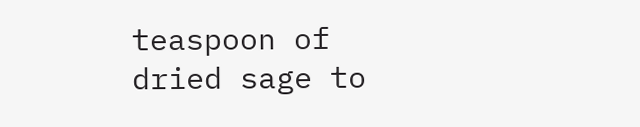teaspoon of dried sage to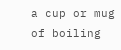a cup or mug of boiling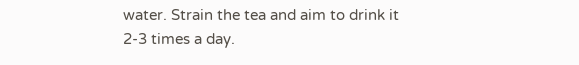water. Strain the tea and aim to drink it 2-3 times a day.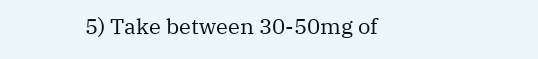5) Take between 30-50mg of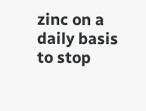zinc on a daily basis to stop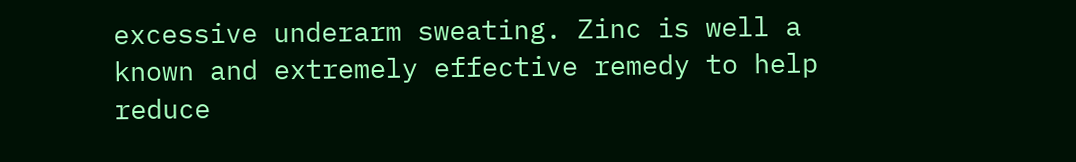excessive underarm sweating. Zinc is well a known and extremely effective remedy to help reduce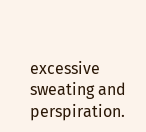excessive sweating and perspiration.